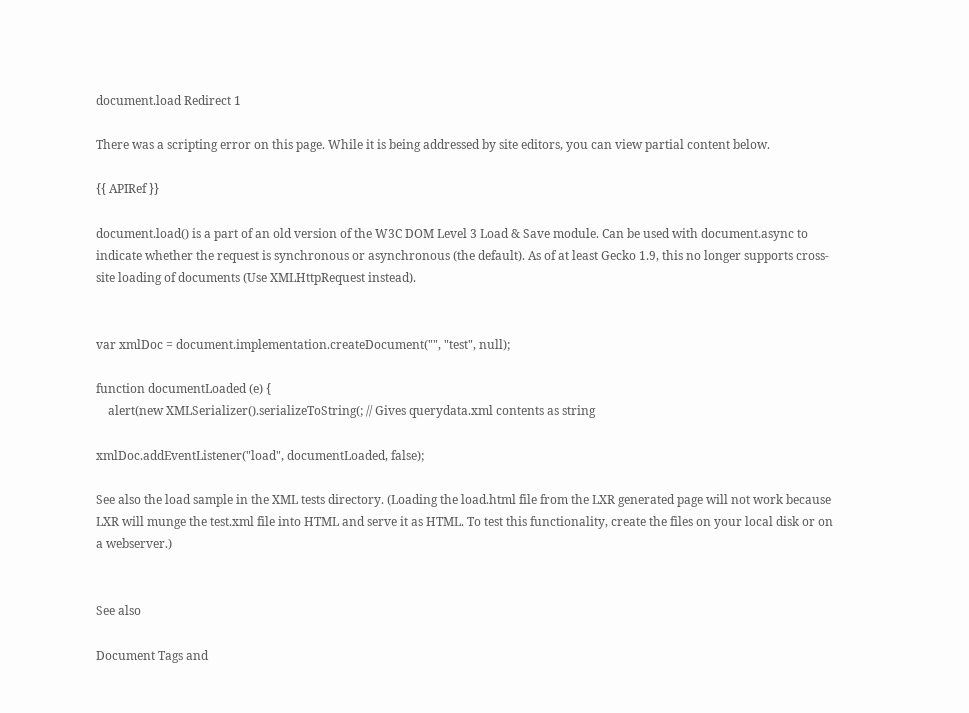document.load Redirect 1

There was a scripting error on this page. While it is being addressed by site editors, you can view partial content below.

{{ APIRef }}

document.load() is a part of an old version of the W3C DOM Level 3 Load & Save module. Can be used with document.async to indicate whether the request is synchronous or asynchronous (the default). As of at least Gecko 1.9, this no longer supports cross-site loading of documents (Use XMLHttpRequest instead).


var xmlDoc = document.implementation.createDocument("", "test", null);

function documentLoaded (e) {
    alert(new XMLSerializer().serializeToString(; // Gives querydata.xml contents as string

xmlDoc.addEventListener("load", documentLoaded, false);

See also the load sample in the XML tests directory. (Loading the load.html file from the LXR generated page will not work because LXR will munge the test.xml file into HTML and serve it as HTML. To test this functionality, create the files on your local disk or on a webserver.)


See also

Document Tags and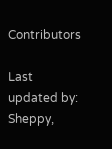Contributors

Last updated by: Sheppy,